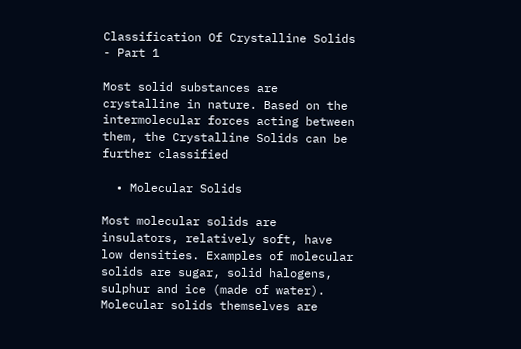Classification Of Crystalline Solids - Part 1

Most solid substances are crystalline in nature. Based on the intermolecular forces acting between them, the Crystalline Solids can be further classified

  • Molecular Solids

Most molecular solids are insulators, relatively soft, have low densities. Examples of molecular solids are sugar, solid halogens, sulphur and ice (made of water). Molecular solids themselves are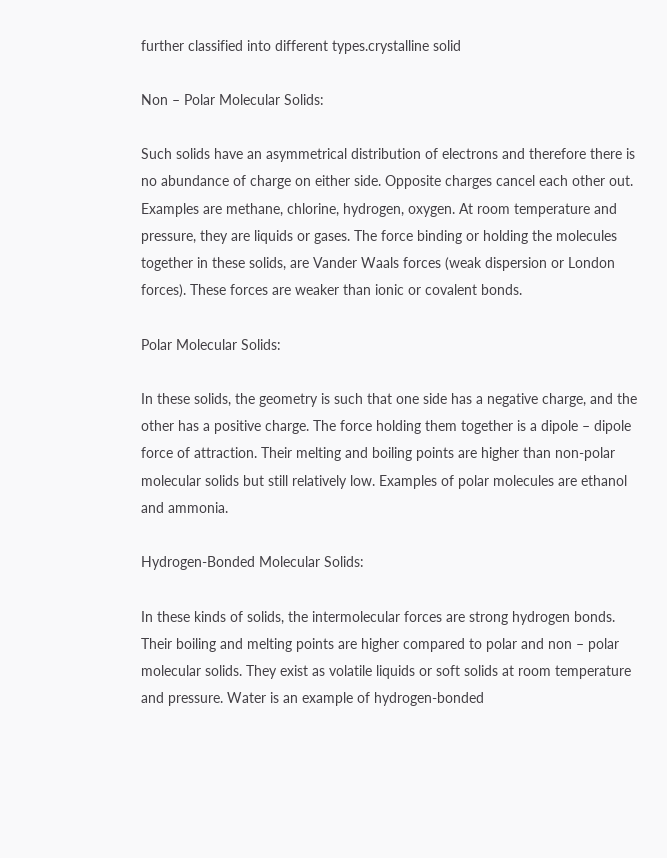further classified into different types.crystalline solid

Non – Polar Molecular Solids:

Such solids have an asymmetrical distribution of electrons and therefore there is no abundance of charge on either side. Opposite charges cancel each other out. Examples are methane, chlorine, hydrogen, oxygen. At room temperature and pressure, they are liquids or gases. The force binding or holding the molecules together in these solids, are Vander Waals forces (weak dispersion or London forces). These forces are weaker than ionic or covalent bonds.

Polar Molecular Solids:

In these solids, the geometry is such that one side has a negative charge, and the other has a positive charge. The force holding them together is a dipole – dipole force of attraction. Their melting and boiling points are higher than non-polar molecular solids but still relatively low. Examples of polar molecules are ethanol and ammonia.

Hydrogen-Bonded Molecular Solids:

In these kinds of solids, the intermolecular forces are strong hydrogen bonds. Their boiling and melting points are higher compared to polar and non – polar molecular solids. They exist as volatile liquids or soft solids at room temperature and pressure. Water is an example of hydrogen-bonded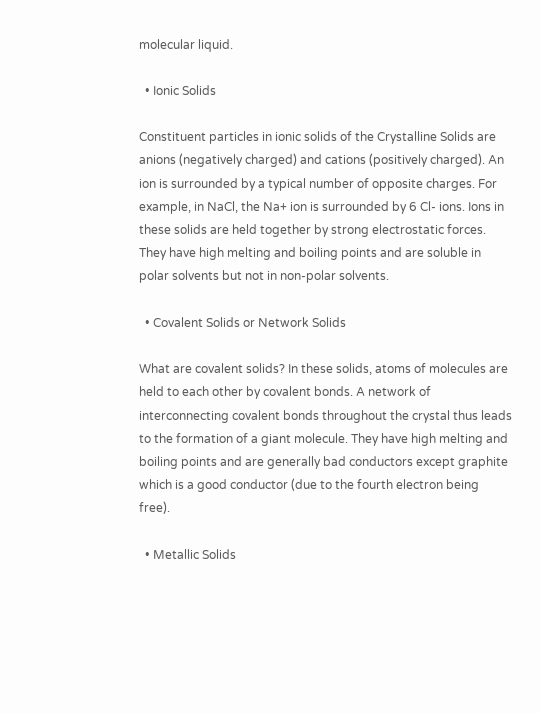molecular liquid.

  • Ionic Solids

Constituent particles in ionic solids of the Crystalline Solids are anions (negatively charged) and cations (positively charged). An ion is surrounded by a typical number of opposite charges. For example, in NaCl, the Na+ ion is surrounded by 6 Cl- ions. Ions in these solids are held together by strong electrostatic forces. They have high melting and boiling points and are soluble in polar solvents but not in non-polar solvents.

  • Covalent Solids or Network Solids

What are covalent solids? In these solids, atoms of molecules are held to each other by covalent bonds. A network of interconnecting covalent bonds throughout the crystal thus leads to the formation of a giant molecule. They have high melting and boiling points and are generally bad conductors except graphite which is a good conductor (due to the fourth electron being free).

  • Metallic Solids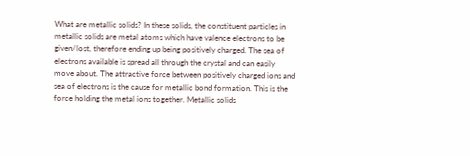What are metallic solids? In these solids, the constituent particles in metallic solids are metal atoms which have valence electrons to be given/lost, therefore ending up being positively charged. The sea of electrons available is spread all through the crystal and can easily move about. The attractive force between positively charged ions and sea of electrons is the cause for metallic bond formation. This is the force holding the metal ions together. Metallic solids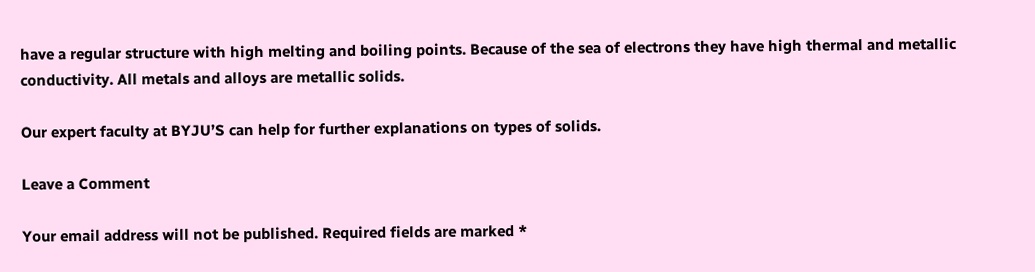have a regular structure with high melting and boiling points. Because of the sea of electrons they have high thermal and metallic conductivity. All metals and alloys are metallic solids.

Our expert faculty at BYJU’S can help for further explanations on types of solids.

Leave a Comment

Your email address will not be published. Required fields are marked *